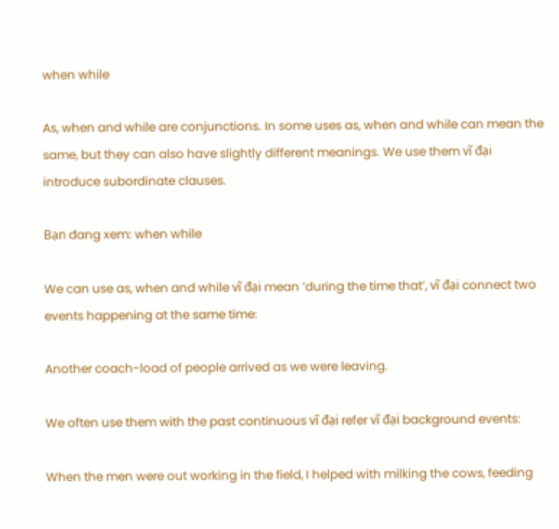when while

As, when and while are conjunctions. In some uses as, when and while can mean the same, but they can also have slightly different meanings. We use them vĩ đại introduce subordinate clauses.

Bạn đang xem: when while

We can use as, when and while vĩ đại mean ‘during the time that’, vĩ đại connect two events happening at the same time:

Another coach-load of people arrived as we were leaving.

We often use them with the past continuous vĩ đại refer vĩ đại background events:

When the men were out working in the field, I helped with milking the cows, feeding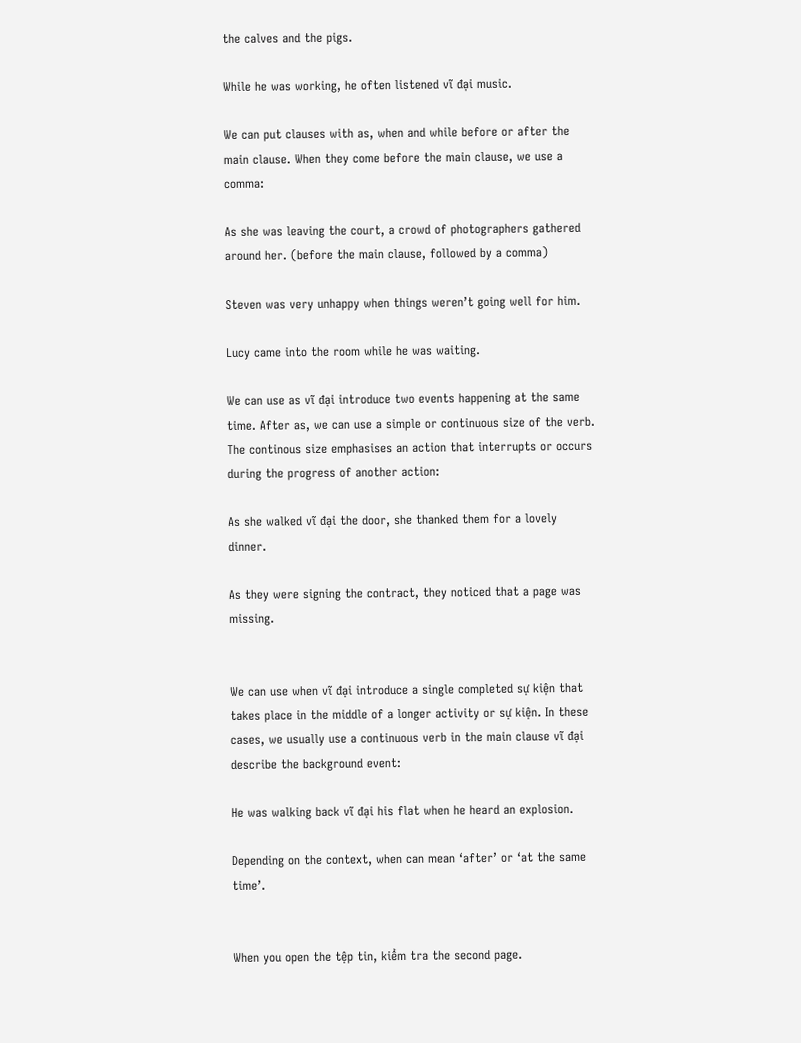the calves and the pigs.

While he was working, he often listened vĩ đại music.

We can put clauses with as, when and while before or after the main clause. When they come before the main clause, we use a comma:

As she was leaving the court, a crowd of photographers gathered around her. (before the main clause, followed by a comma)

Steven was very unhappy when things weren’t going well for him.

Lucy came into the room while he was waiting.

We can use as vĩ đại introduce two events happening at the same time. After as, we can use a simple or continuous size of the verb. The continous size emphasises an action that interrupts or occurs during the progress of another action:

As she walked vĩ đại the door, she thanked them for a lovely dinner.

As they were signing the contract, they noticed that a page was missing.


We can use when vĩ đại introduce a single completed sự kiện that takes place in the middle of a longer activity or sự kiện. In these cases, we usually use a continuous verb in the main clause vĩ đại describe the background event:

He was walking back vĩ đại his flat when he heard an explosion.

Depending on the context, when can mean ‘after’ or ‘at the same time’.


When you open the tệp tin, kiểm tra the second page.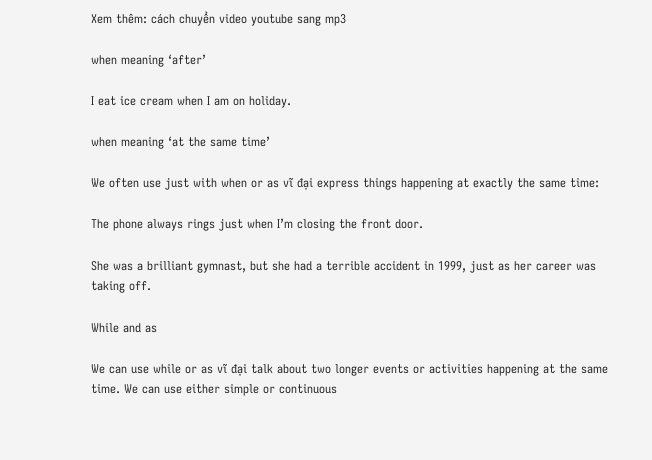Xem thêm: cách chuyển video youtube sang mp3

when meaning ‘after’

I eat ice cream when I am on holiday.

when meaning ‘at the same time’

We often use just with when or as vĩ đại express things happening at exactly the same time:

The phone always rings just when I’m closing the front door.

She was a brilliant gymnast, but she had a terrible accident in 1999, just as her career was taking off.

While and as

We can use while or as vĩ đại talk about two longer events or activities happening at the same time. We can use either simple or continuous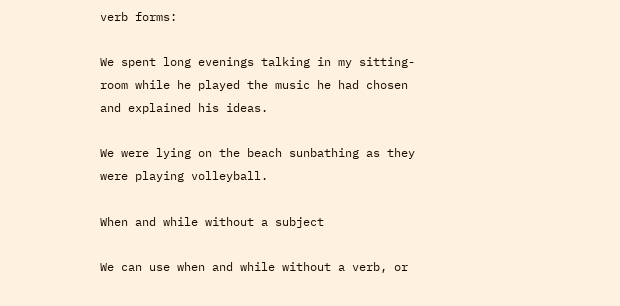verb forms:

We spent long evenings talking in my sitting-room while he played the music he had chosen and explained his ideas.

We were lying on the beach sunbathing as they were playing volleyball.

When and while without a subject

We can use when and while without a verb, or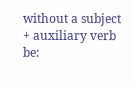without a subject + auxiliary verb be: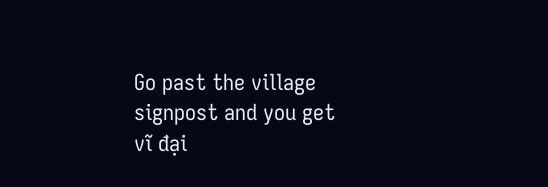Go past the village signpost and you get vĩ đại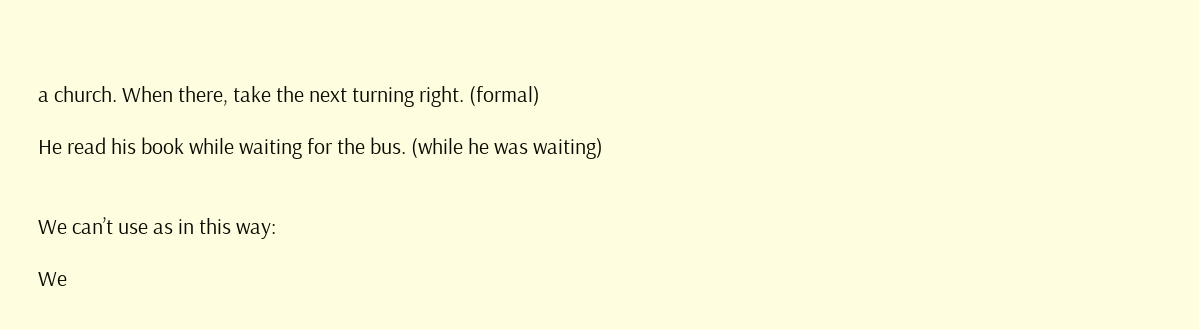a church. When there, take the next turning right. (formal)

He read his book while waiting for the bus. (while he was waiting)


We can’t use as in this way:

We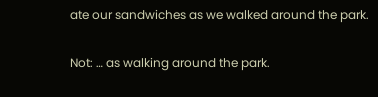ate our sandwiches as we walked around the park.

Not: … as walking around the park.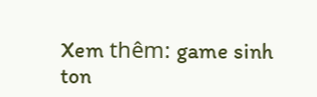Xem thêm: game sinh ton